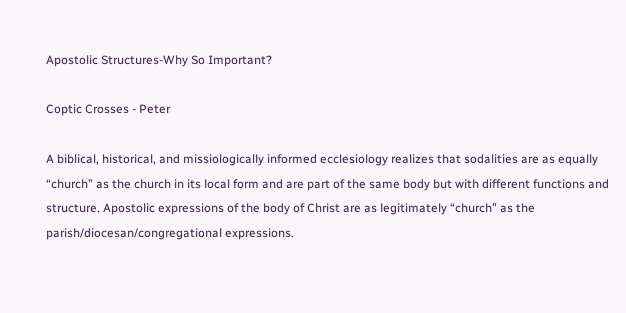Apostolic Structures-Why So Important?

Coptic Crosses - Peter

A biblical, historical, and missiologically informed ecclesiology realizes that sodalities are as equally “church” as the church in its local form and are part of the same body but with different functions and structure. Apostolic expressions of the body of Christ are as legitimately “church” as the parish/diocesan/congregational expressions.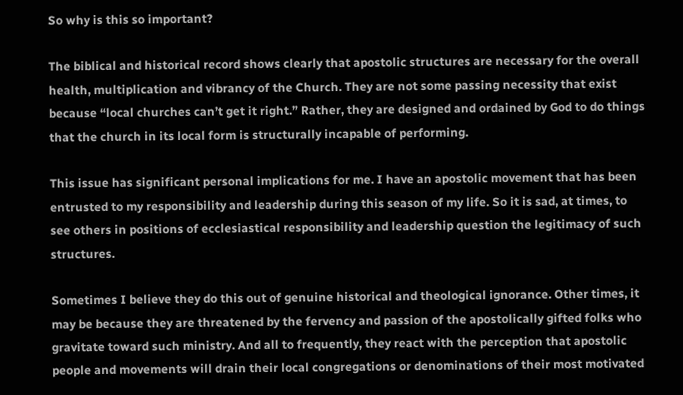So why is this so important?

The biblical and historical record shows clearly that apostolic structures are necessary for the overall health, multiplication and vibrancy of the Church. They are not some passing necessity that exist because “local churches can’t get it right.” Rather, they are designed and ordained by God to do things that the church in its local form is structurally incapable of performing.

This issue has significant personal implications for me. I have an apostolic movement that has been entrusted to my responsibility and leadership during this season of my life. So it is sad, at times, to see others in positions of ecclesiastical responsibility and leadership question the legitimacy of such structures.

Sometimes I believe they do this out of genuine historical and theological ignorance. Other times, it may be because they are threatened by the fervency and passion of the apostolically gifted folks who gravitate toward such ministry. And all to frequently, they react with the perception that apostolic people and movements will drain their local congregations or denominations of their most motivated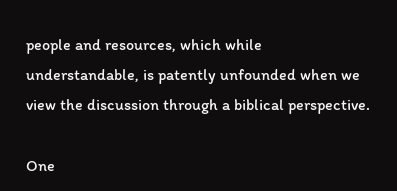people and resources, which while understandable, is patently unfounded when we view the discussion through a biblical perspective.

One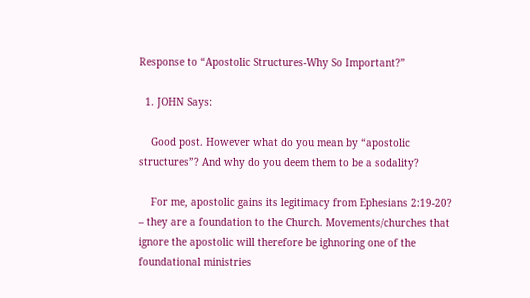Response to “Apostolic Structures-Why So Important?”

  1. JOHN Says:

    Good post. However what do you mean by “apostolic structures”? And why do you deem them to be a sodality?

    For me, apostolic gains its legitimacy from Ephesians 2:19-20? – they are a foundation to the Church. Movements/churches that ignore the apostolic will therefore be ighnoring one of the foundational ministries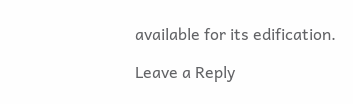available for its edification.

Leave a Reply